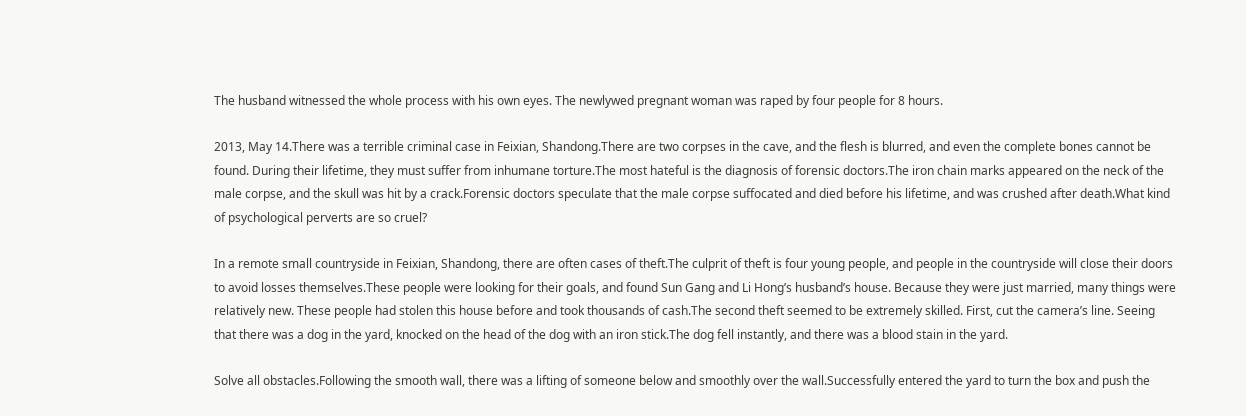The husband witnessed the whole process with his own eyes. The newlywed pregnant woman was raped by four people for 8 hours.

2013, May 14.There was a terrible criminal case in Feixian, Shandong.There are two corpses in the cave, and the flesh is blurred, and even the complete bones cannot be found. During their lifetime, they must suffer from inhumane torture.The most hateful is the diagnosis of forensic doctors.The iron chain marks appeared on the neck of the male corpse, and the skull was hit by a crack.Forensic doctors speculate that the male corpse suffocated and died before his lifetime, and was crushed after death.What kind of psychological perverts are so cruel?

In a remote small countryside in Feixian, Shandong, there are often cases of theft.The culprit of theft is four young people, and people in the countryside will close their doors to avoid losses themselves.These people were looking for their goals, and found Sun Gang and Li Hong’s husband’s house. Because they were just married, many things were relatively new. These people had stolen this house before and took thousands of cash.The second theft seemed to be extremely skilled. First, cut the camera’s line. Seeing that there was a dog in the yard, knocked on the head of the dog with an iron stick.The dog fell instantly, and there was a blood stain in the yard.

Solve all obstacles.Following the smooth wall, there was a lifting of someone below and smoothly over the wall.Successfully entered the yard to turn the box and push the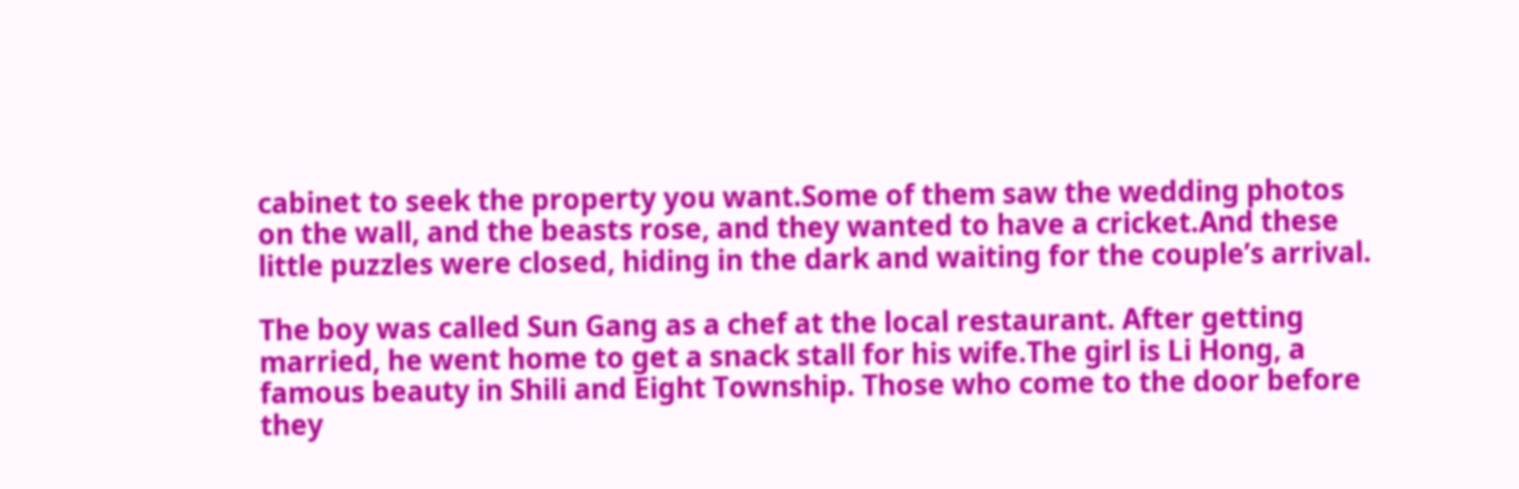cabinet to seek the property you want.Some of them saw the wedding photos on the wall, and the beasts rose, and they wanted to have a cricket.And these little puzzles were closed, hiding in the dark and waiting for the couple’s arrival.

The boy was called Sun Gang as a chef at the local restaurant. After getting married, he went home to get a snack stall for his wife.The girl is Li Hong, a famous beauty in Shili and Eight Township. Those who come to the door before they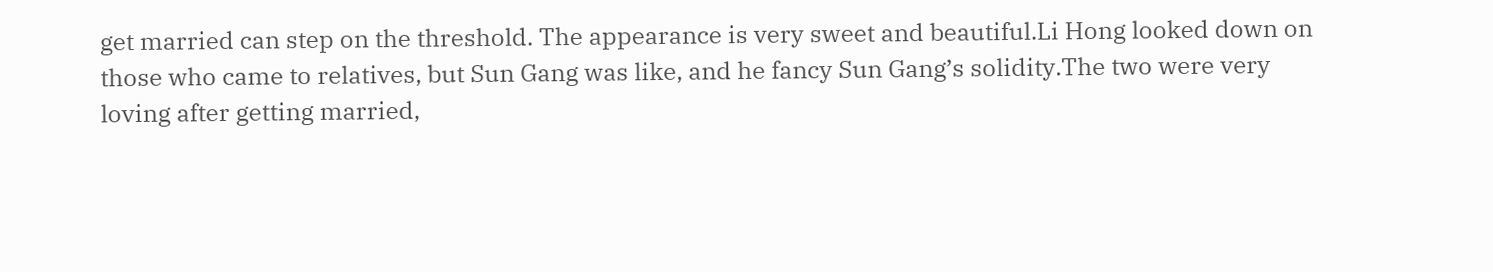get married can step on the threshold. The appearance is very sweet and beautiful.Li Hong looked down on those who came to relatives, but Sun Gang was like, and he fancy Sun Gang’s solidity.The two were very loving after getting married,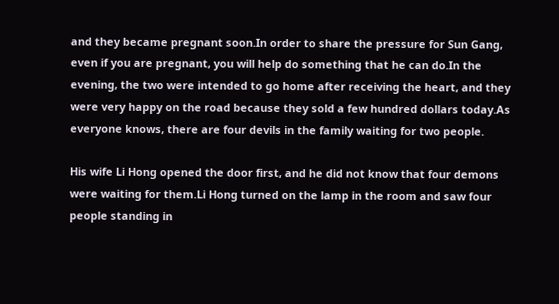and they became pregnant soon.In order to share the pressure for Sun Gang, even if you are pregnant, you will help do something that he can do.In the evening, the two were intended to go home after receiving the heart, and they were very happy on the road because they sold a few hundred dollars today.As everyone knows, there are four devils in the family waiting for two people.

His wife Li Hong opened the door first, and he did not know that four demons were waiting for them.Li Hong turned on the lamp in the room and saw four people standing in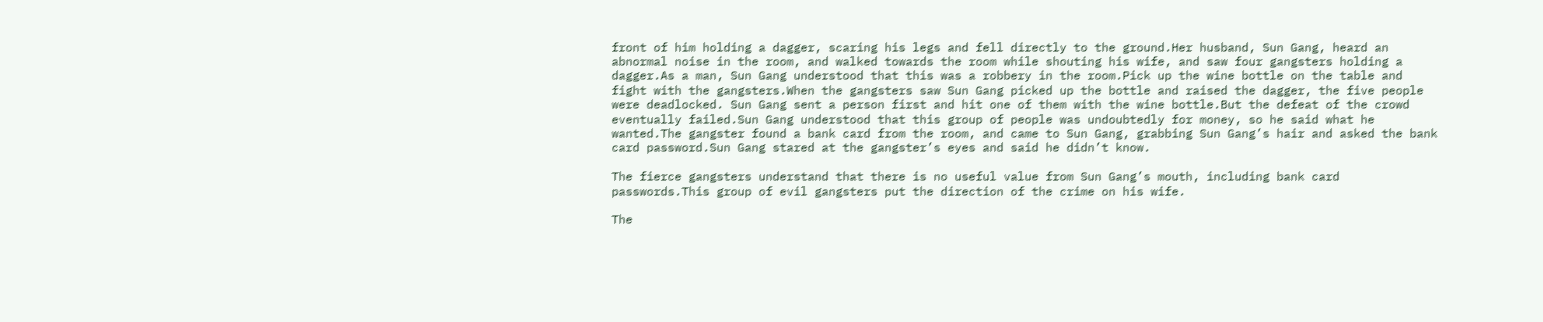front of him holding a dagger, scaring his legs and fell directly to the ground.Her husband, Sun Gang, heard an abnormal noise in the room, and walked towards the room while shouting his wife, and saw four gangsters holding a dagger.As a man, Sun Gang understood that this was a robbery in the room.Pick up the wine bottle on the table and fight with the gangsters.When the gangsters saw Sun Gang picked up the bottle and raised the dagger, the five people were deadlocked. Sun Gang sent a person first and hit one of them with the wine bottle.But the defeat of the crowd eventually failed.Sun Gang understood that this group of people was undoubtedly for money, so he said what he wanted.The gangster found a bank card from the room, and came to Sun Gang, grabbing Sun Gang’s hair and asked the bank card password.Sun Gang stared at the gangster’s eyes and said he didn’t know.

The fierce gangsters understand that there is no useful value from Sun Gang’s mouth, including bank card passwords.This group of evil gangsters put the direction of the crime on his wife.

The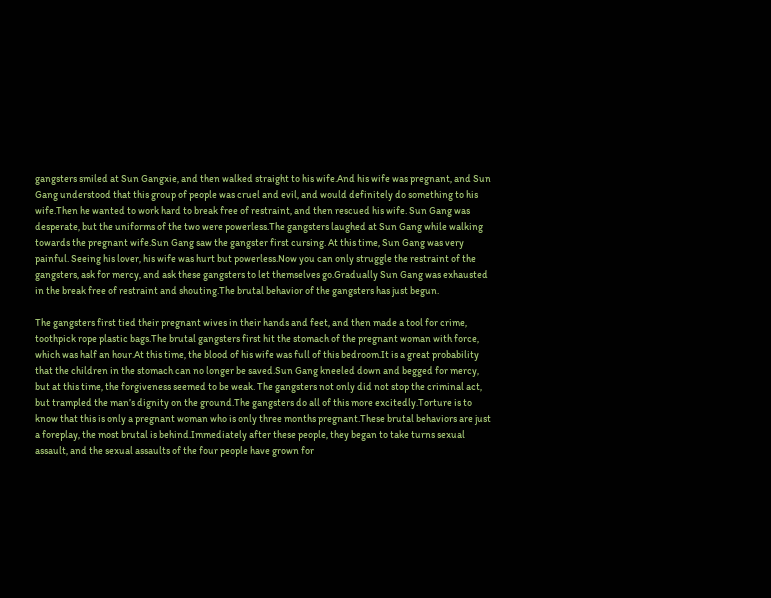gangsters smiled at Sun Gangxie, and then walked straight to his wife.And his wife was pregnant, and Sun Gang understood that this group of people was cruel and evil, and would definitely do something to his wife.Then he wanted to work hard to break free of restraint, and then rescued his wife. Sun Gang was desperate, but the uniforms of the two were powerless.The gangsters laughed at Sun Gang while walking towards the pregnant wife.Sun Gang saw the gangster first cursing. At this time, Sun Gang was very painful. Seeing his lover, his wife was hurt but powerless.Now you can only struggle the restraint of the gangsters, ask for mercy, and ask these gangsters to let themselves go.Gradually Sun Gang was exhausted in the break free of restraint and shouting.The brutal behavior of the gangsters has just begun.

The gangsters first tied their pregnant wives in their hands and feet, and then made a tool for crime, toothpick rope plastic bags.The brutal gangsters first hit the stomach of the pregnant woman with force, which was half an hour.At this time, the blood of his wife was full of this bedroom.It is a great probability that the children in the stomach can no longer be saved.Sun Gang kneeled down and begged for mercy, but at this time, the forgiveness seemed to be weak. The gangsters not only did not stop the criminal act, but trampled the man’s dignity on the ground.The gangsters do all of this more excitedly.Torture is to know that this is only a pregnant woman who is only three months pregnant.These brutal behaviors are just a foreplay, the most brutal is behind.Immediately after these people, they began to take turns sexual assault, and the sexual assaults of the four people have grown for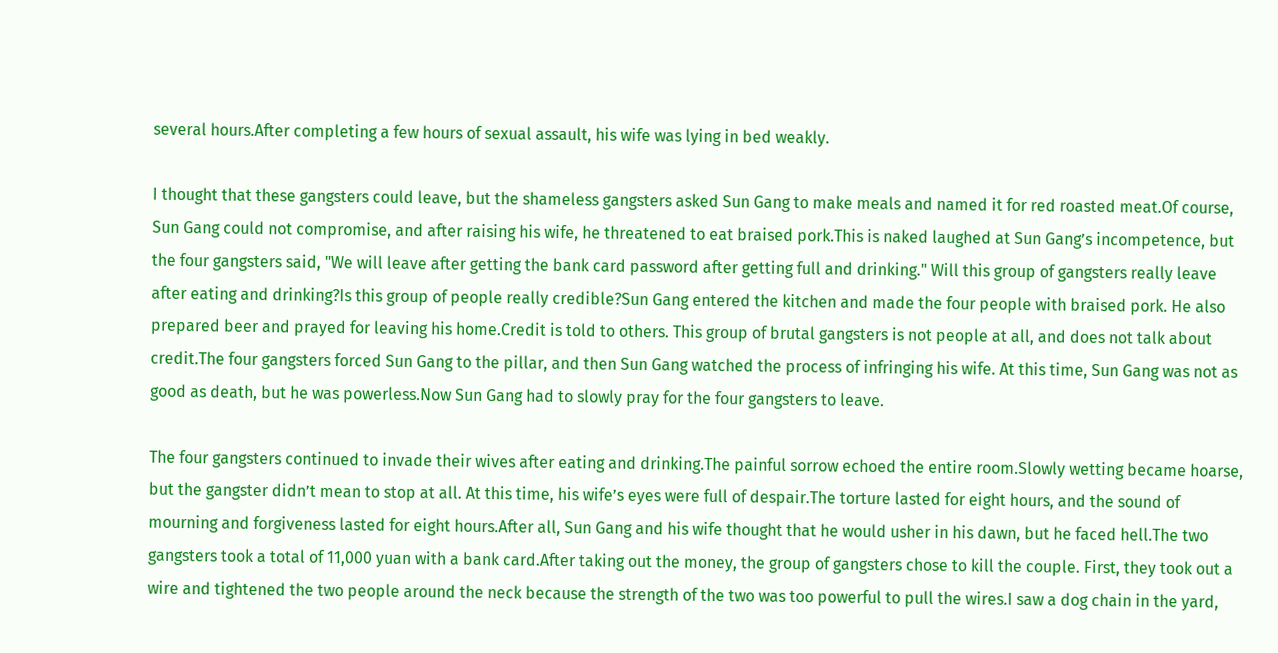several hours.After completing a few hours of sexual assault, his wife was lying in bed weakly.

I thought that these gangsters could leave, but the shameless gangsters asked Sun Gang to make meals and named it for red roasted meat.Of course, Sun Gang could not compromise, and after raising his wife, he threatened to eat braised pork.This is naked laughed at Sun Gang’s incompetence, but the four gangsters said, "We will leave after getting the bank card password after getting full and drinking." Will this group of gangsters really leave after eating and drinking?Is this group of people really credible?Sun Gang entered the kitchen and made the four people with braised pork. He also prepared beer and prayed for leaving his home.Credit is told to others. This group of brutal gangsters is not people at all, and does not talk about credit.The four gangsters forced Sun Gang to the pillar, and then Sun Gang watched the process of infringing his wife. At this time, Sun Gang was not as good as death, but he was powerless.Now Sun Gang had to slowly pray for the four gangsters to leave.

The four gangsters continued to invade their wives after eating and drinking.The painful sorrow echoed the entire room.Slowly wetting became hoarse, but the gangster didn’t mean to stop at all. At this time, his wife’s eyes were full of despair.The torture lasted for eight hours, and the sound of mourning and forgiveness lasted for eight hours.After all, Sun Gang and his wife thought that he would usher in his dawn, but he faced hell.The two gangsters took a total of 11,000 yuan with a bank card.After taking out the money, the group of gangsters chose to kill the couple. First, they took out a wire and tightened the two people around the neck because the strength of the two was too powerful to pull the wires.I saw a dog chain in the yard,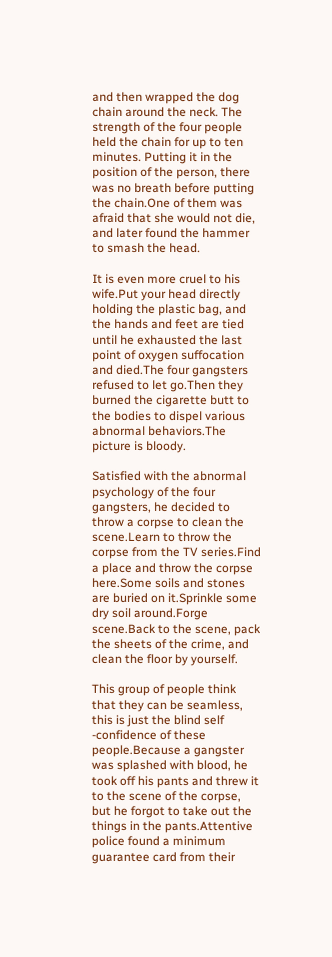and then wrapped the dog chain around the neck. The strength of the four people held the chain for up to ten minutes. Putting it in the position of the person, there was no breath before putting the chain.One of them was afraid that she would not die, and later found the hammer to smash the head.

It is even more cruel to his wife.Put your head directly holding the plastic bag, and the hands and feet are tied until he exhausted the last point of oxygen suffocation and died.The four gangsters refused to let go.Then they burned the cigarette butt to the bodies to dispel various abnormal behaviors.The picture is bloody.

Satisfied with the abnormal psychology of the four gangsters, he decided to throw a corpse to clean the scene.Learn to throw the corpse from the TV series.Find a place and throw the corpse here.Some soils and stones are buried on it.Sprinkle some dry soil around.Forge scene.Back to the scene, pack the sheets of the crime, and clean the floor by yourself.

This group of people think that they can be seamless, this is just the blind self -confidence of these people.Because a gangster was splashed with blood, he took off his pants and threw it to the scene of the corpse, but he forgot to take out the things in the pants.Attentive police found a minimum guarantee card from their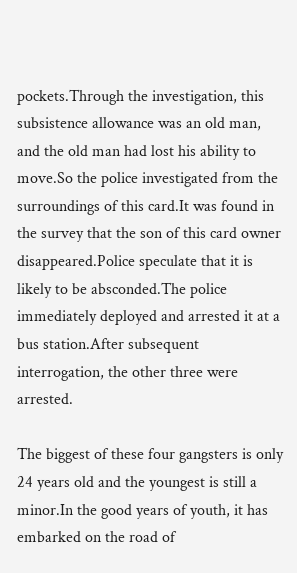pockets.Through the investigation, this subsistence allowance was an old man, and the old man had lost his ability to move.So the police investigated from the surroundings of this card.It was found in the survey that the son of this card owner disappeared.Police speculate that it is likely to be absconded.The police immediately deployed and arrested it at a bus station.After subsequent interrogation, the other three were arrested.

The biggest of these four gangsters is only 24 years old and the youngest is still a minor.In the good years of youth, it has embarked on the road of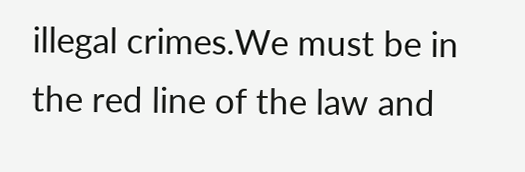illegal crimes.We must be in the red line of the law and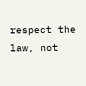respect the law, not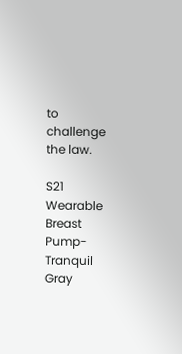to challenge the law.

S21 Wearable Breast Pump-Tranquil Gray